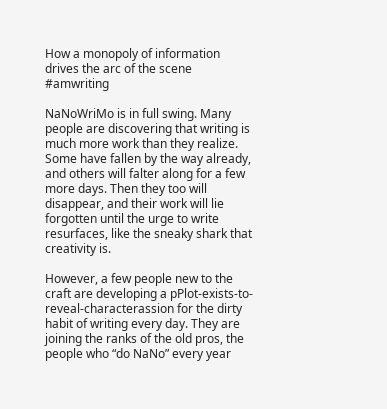How a monopoly of information drives the arc of the scene #amwriting

NaNoWriMo is in full swing. Many people are discovering that writing is much more work than they realize. Some have fallen by the way already, and others will falter along for a few more days. Then they too will disappear, and their work will lie forgotten until the urge to write resurfaces, like the sneaky shark that creativity is.

However, a few people new to the craft are developing a pPlot-exists-to-reveal-characterassion for the dirty habit of writing every day. They are joining the ranks of the old pros, the people who “do NaNo” every year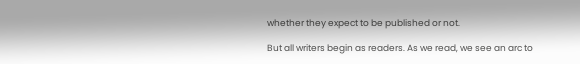whether they expect to be published or not.

But all writers begin as readers. As we read, we see an arc to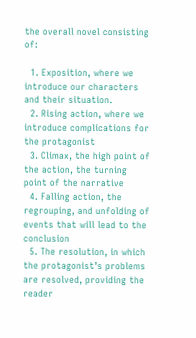the overall novel consisting of:

  1. Exposition, where we introduce our characters and their situation.
  2. Rising action, where we introduce complications for the protagonist
  3. Climax, the high point of the action, the turning point of the narrative
  4. Falling action, the regrouping, and unfolding of events that will lead to the conclusion
  5. The resolution, in which the protagonist’s problems are resolved, providing the reader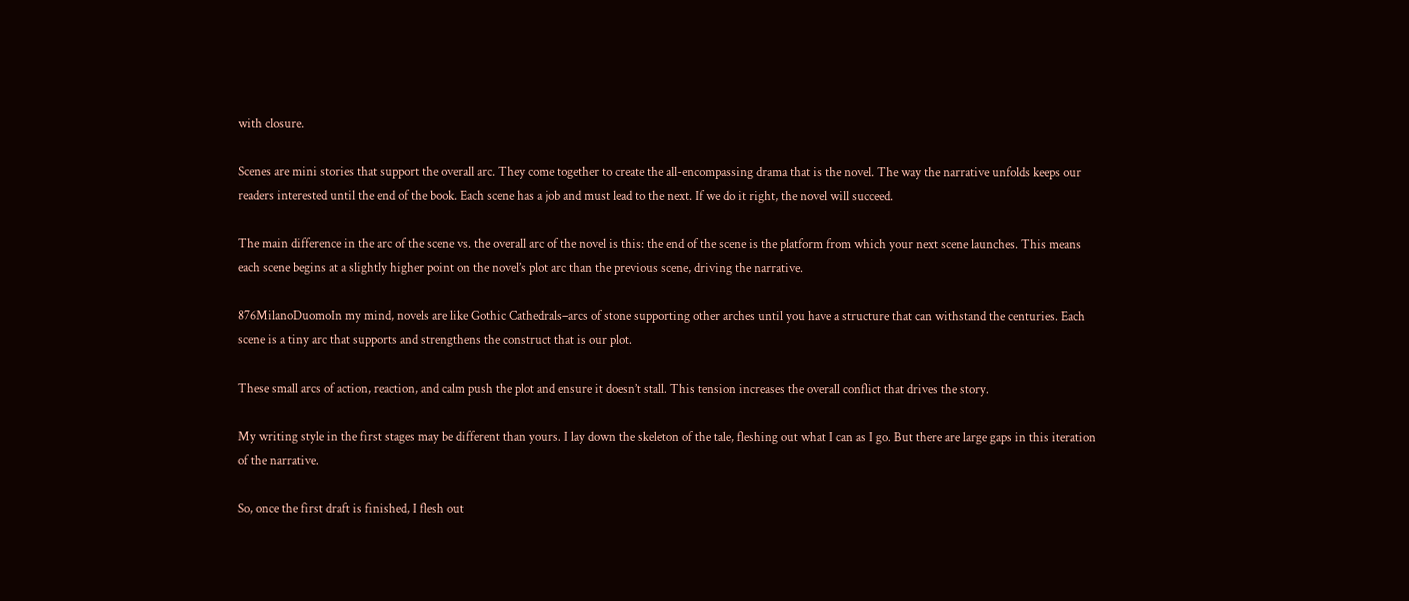with closure.

Scenes are mini stories that support the overall arc. They come together to create the all-encompassing drama that is the novel. The way the narrative unfolds keeps our readers interested until the end of the book. Each scene has a job and must lead to the next. If we do it right, the novel will succeed.

The main difference in the arc of the scene vs. the overall arc of the novel is this: the end of the scene is the platform from which your next scene launches. This means each scene begins at a slightly higher point on the novel’s plot arc than the previous scene, driving the narrative.

876MilanoDuomoIn my mind, novels are like Gothic Cathedrals–arcs of stone supporting other arches until you have a structure that can withstand the centuries. Each scene is a tiny arc that supports and strengthens the construct that is our plot.

These small arcs of action, reaction, and calm push the plot and ensure it doesn’t stall. This tension increases the overall conflict that drives the story.

My writing style in the first stages may be different than yours. I lay down the skeleton of the tale, fleshing out what I can as I go. But there are large gaps in this iteration of the narrative.

So, once the first draft is finished, I flesh out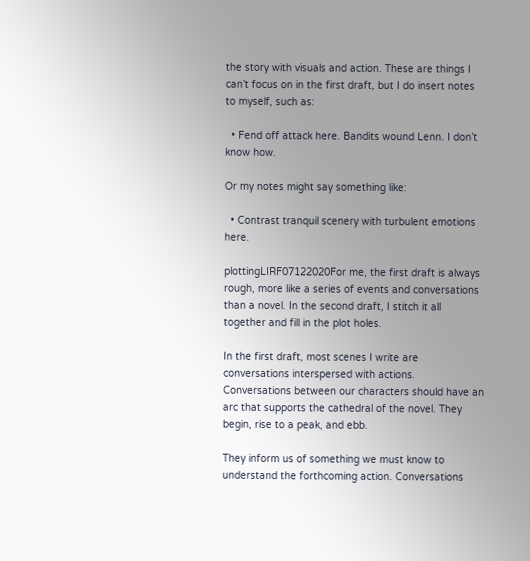the story with visuals and action. These are things I can’t focus on in the first draft, but I do insert notes to myself, such as:

  • Fend off attack here. Bandits wound Lenn. I don’t know how.

Or my notes might say something like:

  • Contrast tranquil scenery with turbulent emotions here.

plottingLIRF07122020For me, the first draft is always rough, more like a series of events and conversations than a novel. In the second draft, I stitch it all together and fill in the plot holes.

In the first draft, most scenes I write are conversations interspersed with actions. Conversations between our characters should have an arc that supports the cathedral of the novel. They begin, rise to a peak, and ebb.

They inform us of something we must know to understand the forthcoming action. Conversations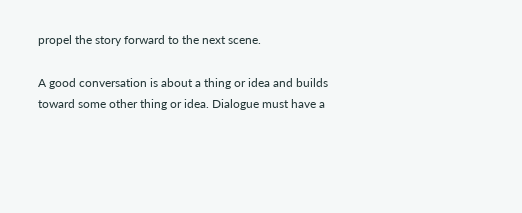propel the story forward to the next scene.

A good conversation is about a thing or idea and builds toward some other thing or idea. Dialogue must have a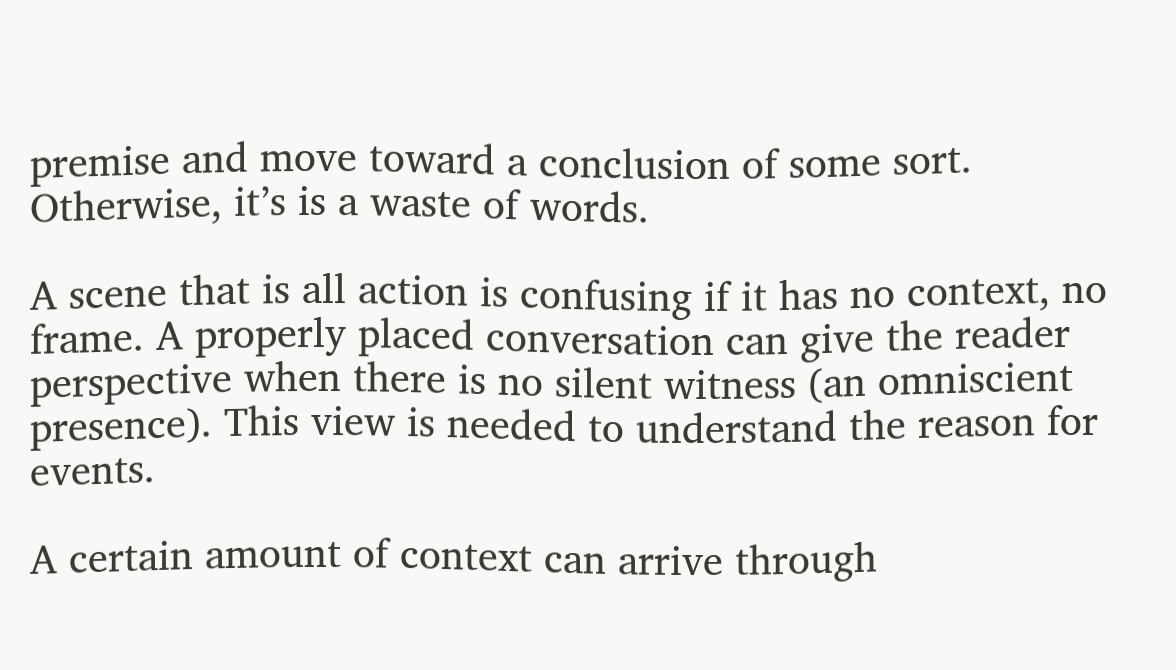premise and move toward a conclusion of some sort. Otherwise, it’s is a waste of words.

A scene that is all action is confusing if it has no context, no frame. A properly placed conversation can give the reader perspective when there is no silent witness (an omniscient presence). This view is needed to understand the reason for events.

A certain amount of context can arrive through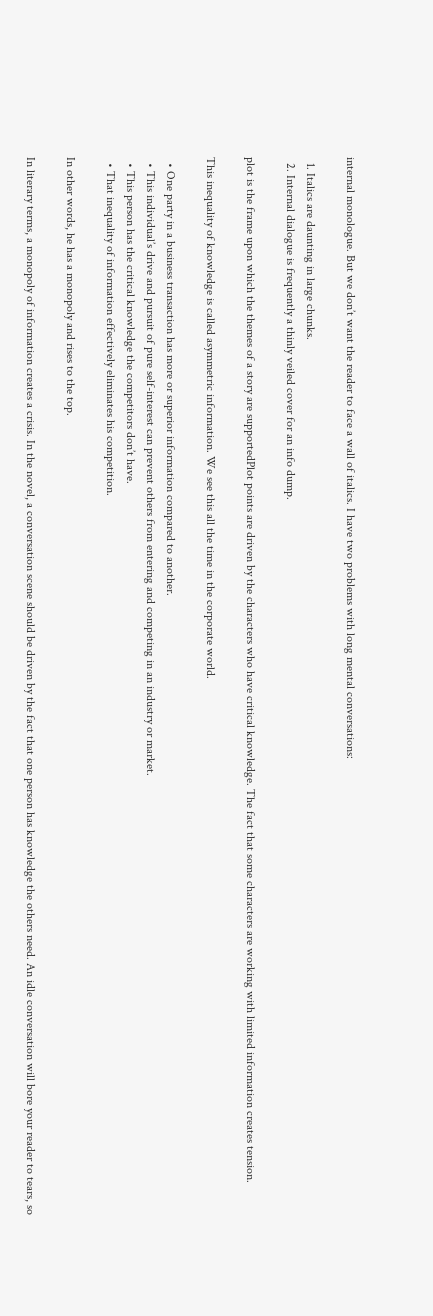internal monologue. But we don’t want the reader to face a wall of italics. I have two problems with long mental conversations:

  1. Italics are daunting in large chunks.
  2. Internal dialogue is frequently a thinly veiled cover for an info dump.

plot is the frame upon which the themes of a story are supportedPlot points are driven by the characters who have critical knowledge. The fact that some characters are working with limited information creates tension.

This inequality of knowledge is called asymmetric information. We see this all the time in the corporate world.

  • One party in a business transaction has more or superior information compared to another.
  • This individual’s drive and pursuit of pure self-interest can prevent others from entering and competing in an industry or market.
  • This person has the critical knowledge the competitors don’t have.
  • That inequality of information effectively eliminates his competition.

In other words, he has a monopoly and rises to the top.

In literary terms, a monopoly of information creates a crisis. In the novel, a conversation scene should be driven by the fact that one person has knowledge the others need. An idle conversation will bore your reader to tears, so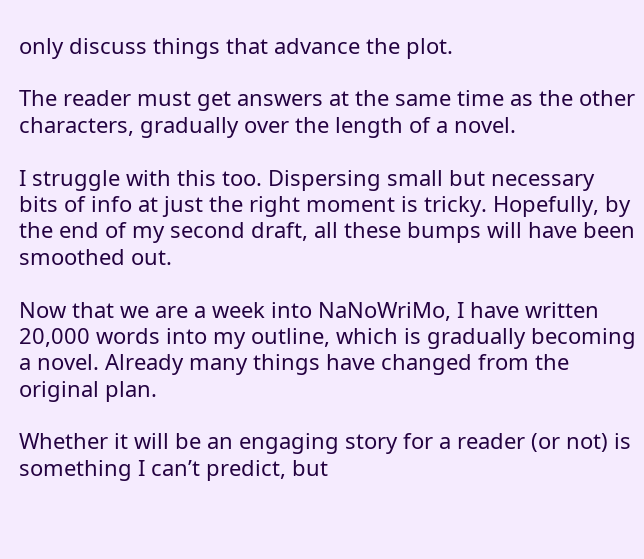only discuss things that advance the plot.

The reader must get answers at the same time as the other characters, gradually over the length of a novel.

I struggle with this too. Dispersing small but necessary bits of info at just the right moment is tricky. Hopefully, by the end of my second draft, all these bumps will have been smoothed out.

Now that we are a week into NaNoWriMo, I have written 20,000 words into my outline, which is gradually becoming a novel. Already many things have changed from the original plan.

Whether it will be an engaging story for a reader (or not) is something I can’t predict, but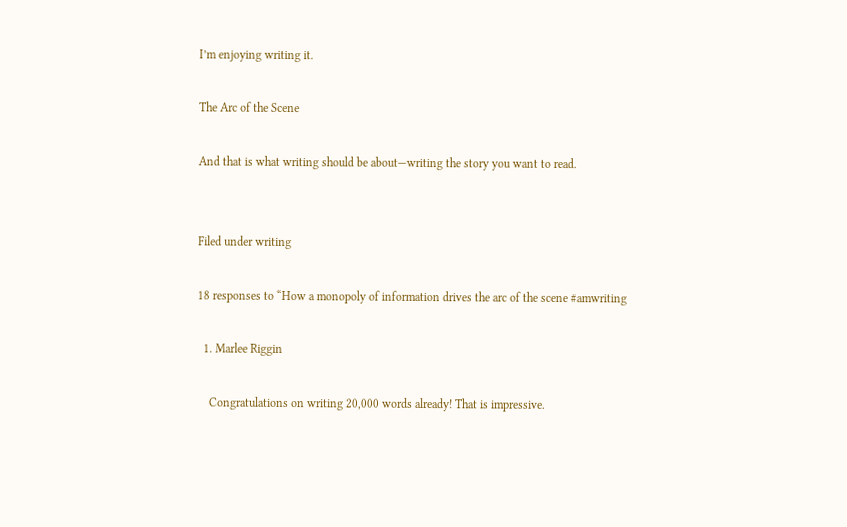I’m enjoying writing it.

The Arc of the Scene

And that is what writing should be about—writing the story you want to read.


Filed under writing

18 responses to “How a monopoly of information drives the arc of the scene #amwriting

  1. Marlee Riggin

    Congratulations on writing 20,000 words already! That is impressive.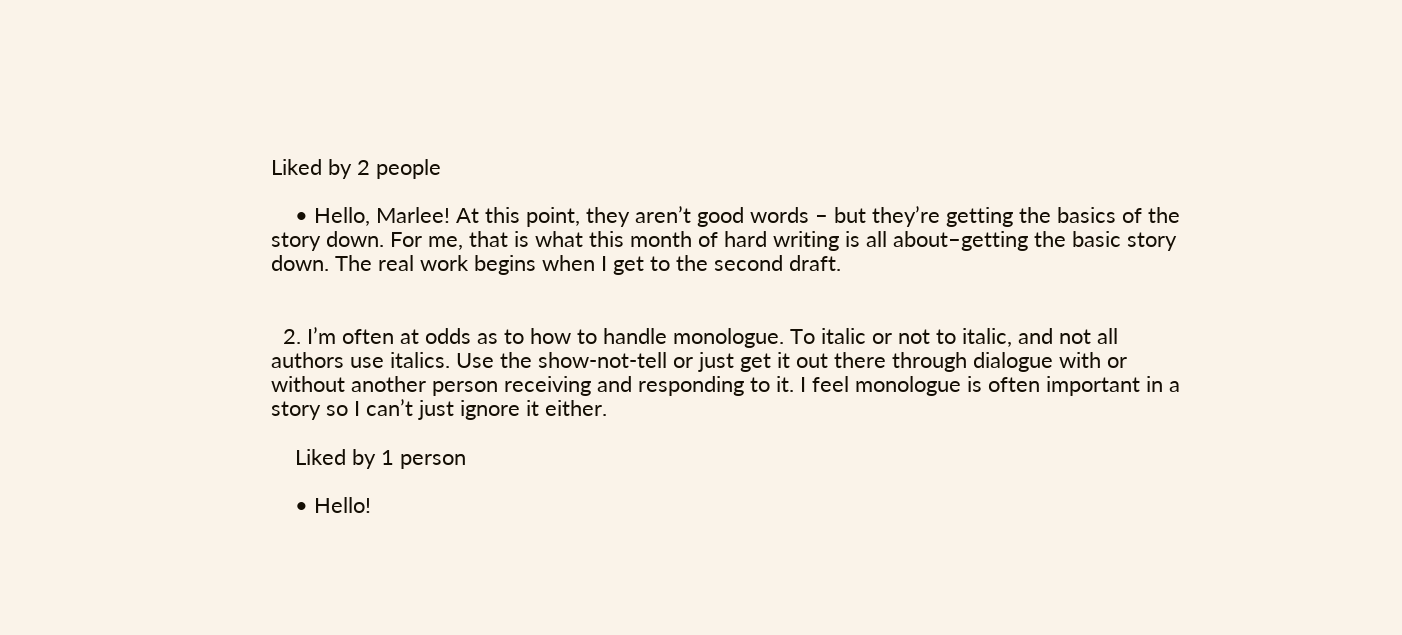Liked by 2 people

    • Hello, Marlee! At this point, they aren’t good words – but they’re getting the basics of the story down. For me, that is what this month of hard writing is all about–getting the basic story down. The real work begins when I get to the second draft.


  2. I’m often at odds as to how to handle monologue. To italic or not to italic, and not all authors use italics. Use the show-not-tell or just get it out there through dialogue with or without another person receiving and responding to it. I feel monologue is often important in a story so I can’t just ignore it either.

    Liked by 1 person

    • Hello!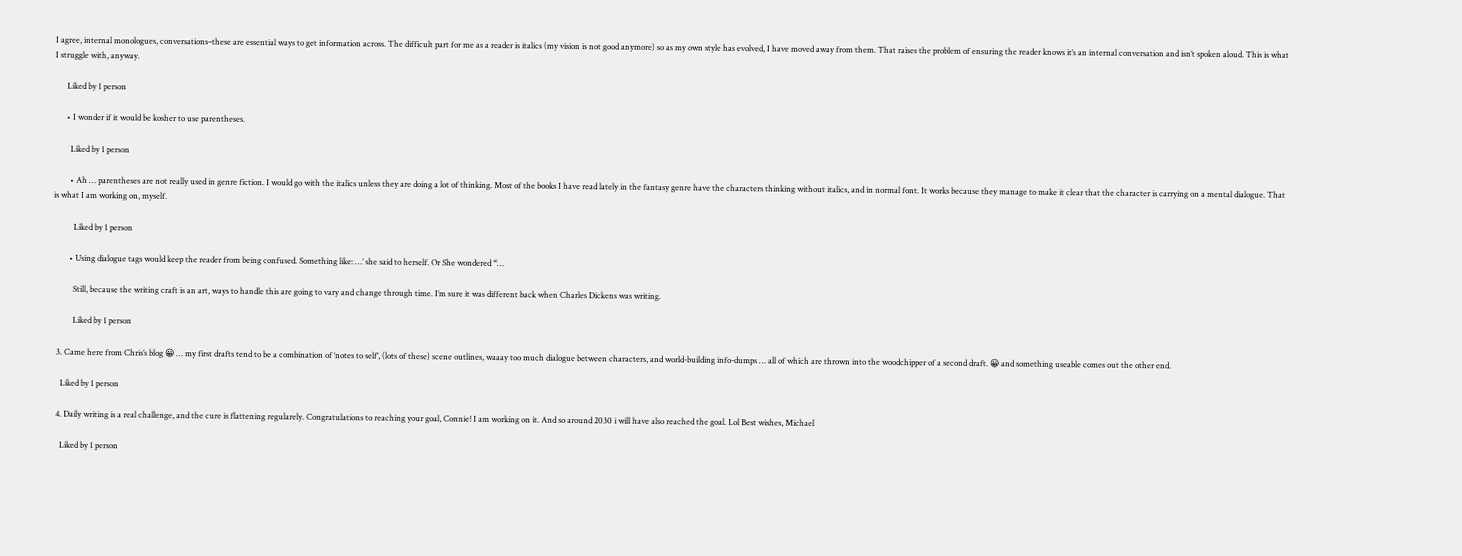I agree, internal monologues, conversations–these are essential ways to get information across. The difficult part for me as a reader is italics (my vision is not good anymore) so as my own style has evolved, I have moved away from them. That raises the problem of ensuring the reader knows it’s an internal conversation and isn’t spoken aloud. This is what I struggle with, anyway.

      Liked by 1 person

      • I wonder if it would be kosher to use parentheses.

        Liked by 1 person

        • Ah … parentheses are not really used in genre fiction. I would go with the italics unless they are doing a lot of thinking. Most of the books I have read lately in the fantasy genre have the characters thinking without italics, and in normal font. It works because they manage to make it clear that the character is carrying on a mental dialogue. That is what I am working on, myself.

          Liked by 1 person

        • Using dialogue tags would keep the reader from being confused. Something like: …’ she said to herself. Or She wondered “…

          Still, because the writing craft is an art, ways to handle this are going to vary and change through time. I’m sure it was different back when Charles Dickens was writing.

          Liked by 1 person

  3. Came here from Chris’s blog 😀 … my first drafts tend to be a combination of ‘notes to self’, (lots of these) scene outlines, waaay too much dialogue between characters, and world-building info-dumps … all of which are thrown into the woodchipper of a second draft. 😀 and something useable comes out the other end.

    Liked by 1 person

  4. Daily writing is a real challenge, and the cure is flattening regularely. Congratulations to reaching your goal, Connie! I am working on it. And so around 2030 i will have also reached the goal. Lol Best wishes, Michael

    Liked by 1 person